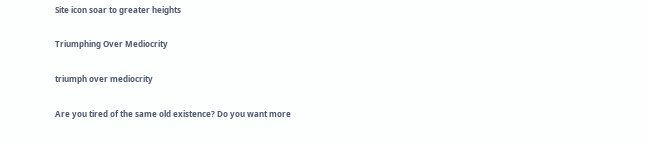Site icon soar to greater heights

Triumphing Over Mediocrity

triumph over mediocrity

Are you tired of the same old existence? Do you want more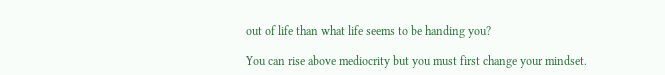out of life than what life seems to be handing you?

You can rise above mediocrity but you must first change your mindset.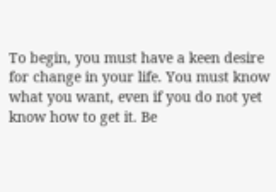To begin, you must have a keen desire for change in your life. You must know what you want, even if you do not yet know how to get it. Be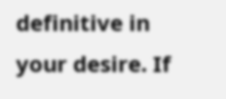definitive in your desire. If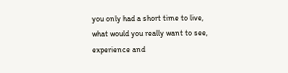you only had a short time to live, what would you really want to see, experience and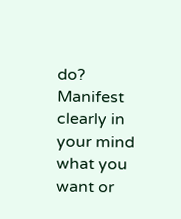do? Manifest clearly in your mind what you want or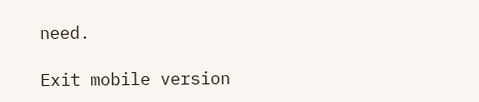need.

Exit mobile version